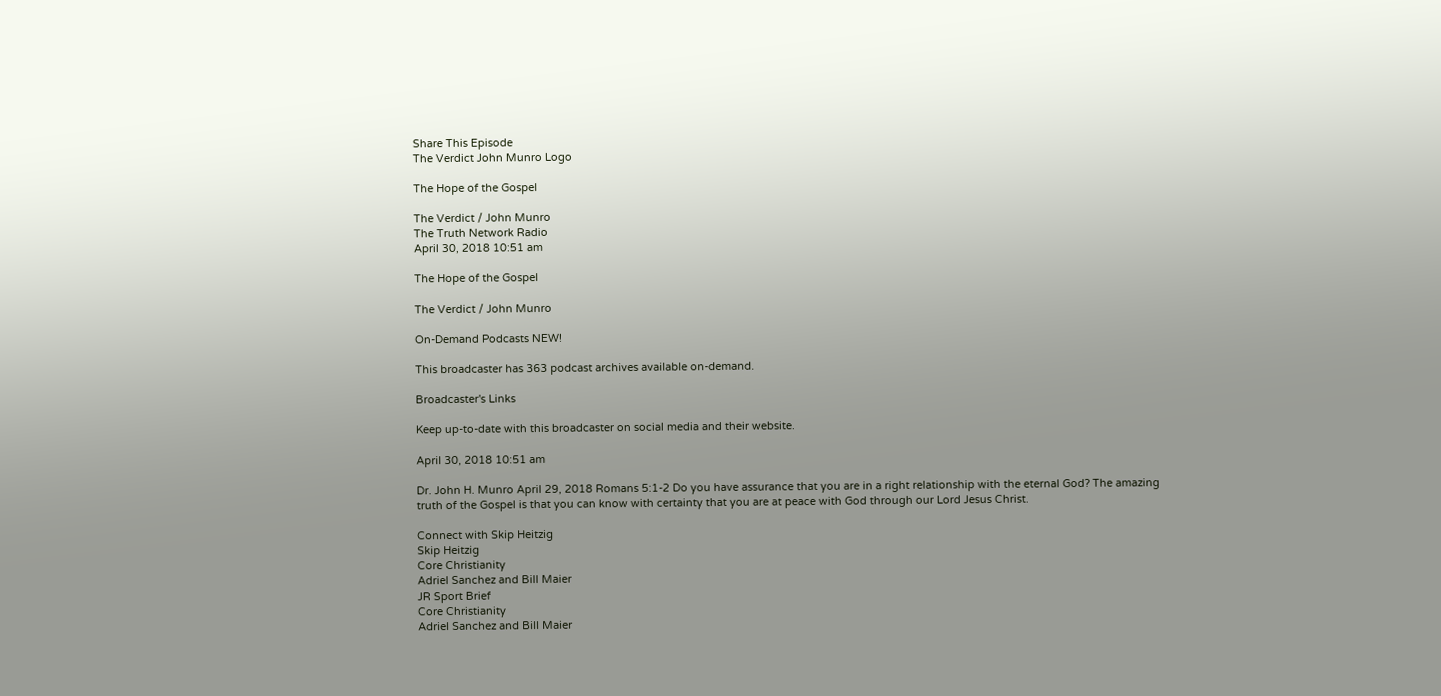Share This Episode
The Verdict John Munro Logo

The Hope of the Gospel

The Verdict / John Munro
The Truth Network Radio
April 30, 2018 10:51 am

The Hope of the Gospel

The Verdict / John Munro

On-Demand Podcasts NEW!

This broadcaster has 363 podcast archives available on-demand.

Broadcaster's Links

Keep up-to-date with this broadcaster on social media and their website.

April 30, 2018 10:51 am

Dr. John H. Munro April 29, 2018 Romans 5:1-2 Do you have assurance that you are in a right relationship with the eternal God? The amazing truth of the Gospel is that you can know with certainty that you are at peace with God through our Lord Jesus Christ.

Connect with Skip Heitzig
Skip Heitzig
Core Christianity
Adriel Sanchez and Bill Maier
JR Sport Brief
Core Christianity
Adriel Sanchez and Bill Maier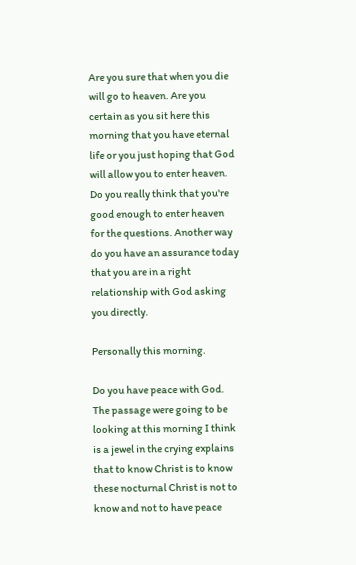Are you sure that when you die will go to heaven. Are you certain as you sit here this morning that you have eternal life or you just hoping that God will allow you to enter heaven. Do you really think that you're good enough to enter heaven for the questions. Another way do you have an assurance today that you are in a right relationship with God asking you directly.

Personally this morning.

Do you have peace with God. The passage were going to be looking at this morning I think is a jewel in the crying explains that to know Christ is to know these nocturnal Christ is not to know and not to have peace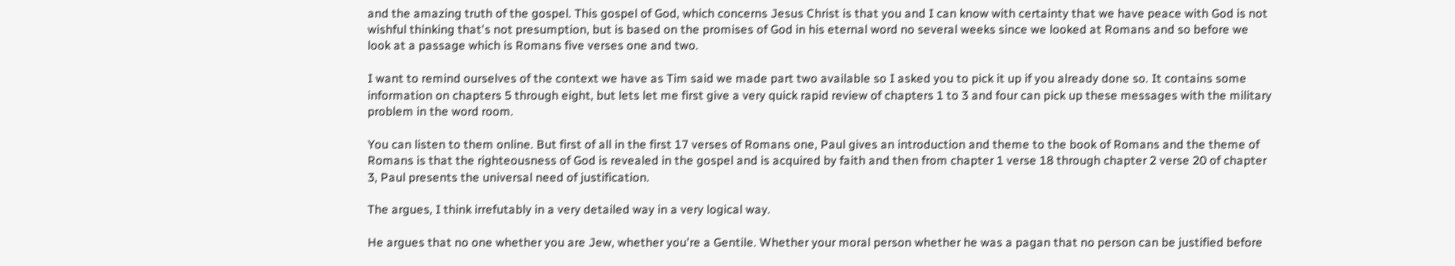and the amazing truth of the gospel. This gospel of God, which concerns Jesus Christ is that you and I can know with certainty that we have peace with God is not wishful thinking that's not presumption, but is based on the promises of God in his eternal word no several weeks since we looked at Romans and so before we look at a passage which is Romans five verses one and two.

I want to remind ourselves of the context we have as Tim said we made part two available so I asked you to pick it up if you already done so. It contains some information on chapters 5 through eight, but lets let me first give a very quick rapid review of chapters 1 to 3 and four can pick up these messages with the military problem in the word room.

You can listen to them online. But first of all in the first 17 verses of Romans one, Paul gives an introduction and theme to the book of Romans and the theme of Romans is that the righteousness of God is revealed in the gospel and is acquired by faith and then from chapter 1 verse 18 through chapter 2 verse 20 of chapter 3, Paul presents the universal need of justification.

The argues, I think irrefutably in a very detailed way in a very logical way.

He argues that no one whether you are Jew, whether you're a Gentile. Whether your moral person whether he was a pagan that no person can be justified before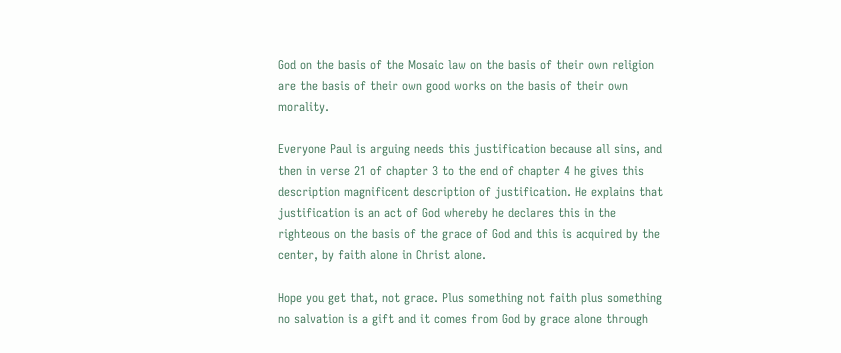God on the basis of the Mosaic law on the basis of their own religion are the basis of their own good works on the basis of their own morality.

Everyone Paul is arguing needs this justification because all sins, and then in verse 21 of chapter 3 to the end of chapter 4 he gives this description magnificent description of justification. He explains that justification is an act of God whereby he declares this in the righteous on the basis of the grace of God and this is acquired by the center, by faith alone in Christ alone.

Hope you get that, not grace. Plus something not faith plus something no salvation is a gift and it comes from God by grace alone through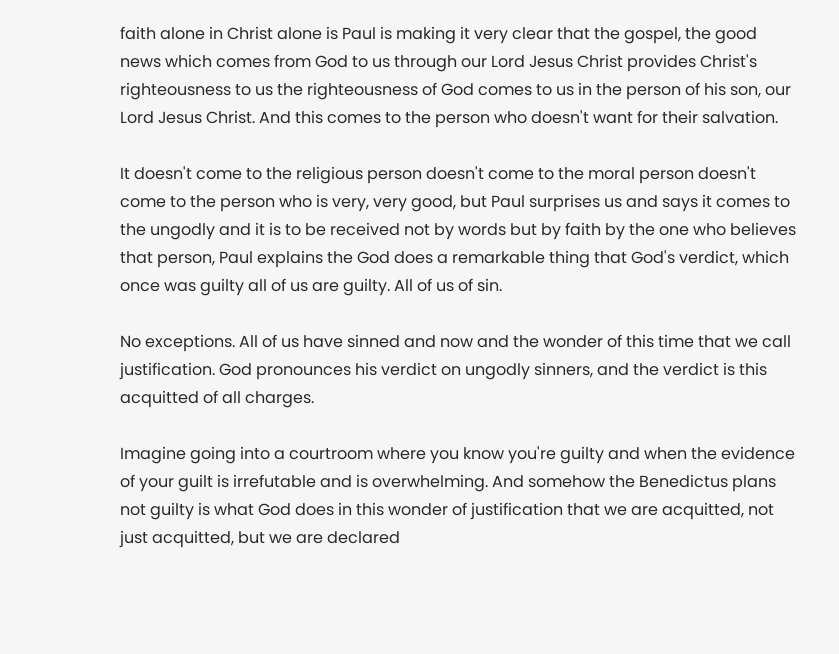faith alone in Christ alone is Paul is making it very clear that the gospel, the good news which comes from God to us through our Lord Jesus Christ provides Christ's righteousness to us the righteousness of God comes to us in the person of his son, our Lord Jesus Christ. And this comes to the person who doesn't want for their salvation.

It doesn't come to the religious person doesn't come to the moral person doesn't come to the person who is very, very good, but Paul surprises us and says it comes to the ungodly and it is to be received not by words but by faith by the one who believes that person, Paul explains the God does a remarkable thing that God's verdict, which once was guilty all of us are guilty. All of us of sin.

No exceptions. All of us have sinned and now and the wonder of this time that we call justification. God pronounces his verdict on ungodly sinners, and the verdict is this acquitted of all charges.

Imagine going into a courtroom where you know you're guilty and when the evidence of your guilt is irrefutable and is overwhelming. And somehow the Benedictus plans not guilty is what God does in this wonder of justification that we are acquitted, not just acquitted, but we are declared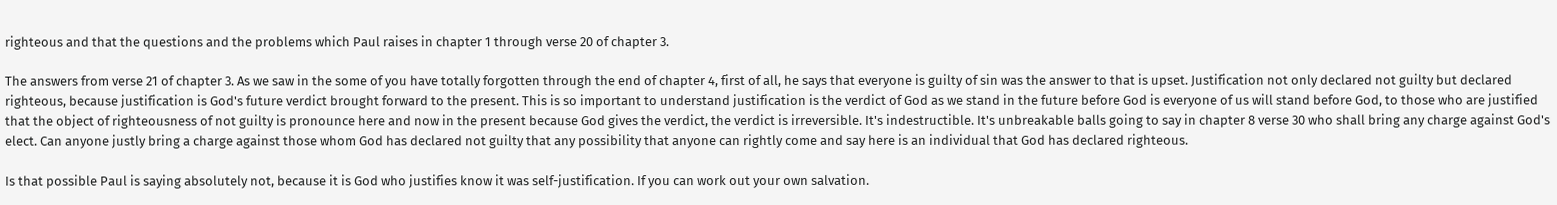righteous and that the questions and the problems which Paul raises in chapter 1 through verse 20 of chapter 3.

The answers from verse 21 of chapter 3. As we saw in the some of you have totally forgotten through the end of chapter 4, first of all, he says that everyone is guilty of sin was the answer to that is upset. Justification not only declared not guilty but declared righteous, because justification is God's future verdict brought forward to the present. This is so important to understand justification is the verdict of God as we stand in the future before God is everyone of us will stand before God, to those who are justified that the object of righteousness of not guilty is pronounce here and now in the present because God gives the verdict, the verdict is irreversible. It's indestructible. It's unbreakable balls going to say in chapter 8 verse 30 who shall bring any charge against God's elect. Can anyone justly bring a charge against those whom God has declared not guilty that any possibility that anyone can rightly come and say here is an individual that God has declared righteous.

Is that possible Paul is saying absolutely not, because it is God who justifies know it was self-justification. If you can work out your own salvation.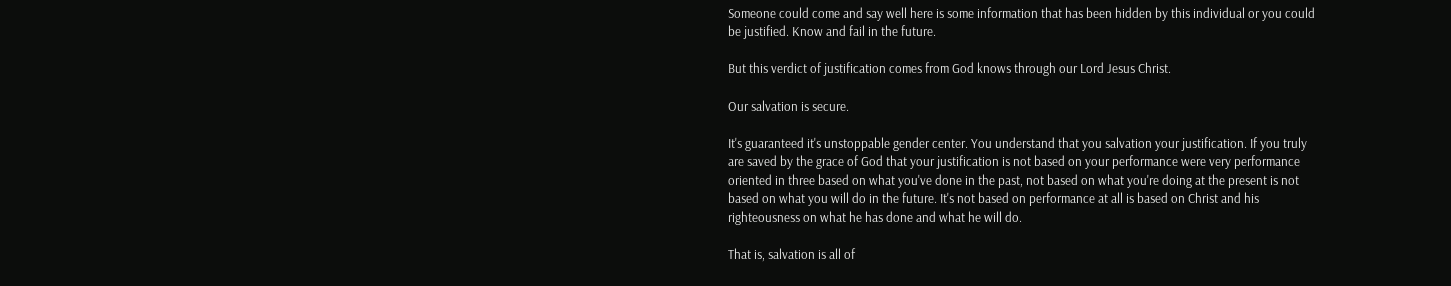Someone could come and say well here is some information that has been hidden by this individual or you could be justified. Know and fail in the future.

But this verdict of justification comes from God knows through our Lord Jesus Christ.

Our salvation is secure.

It's guaranteed it's unstoppable gender center. You understand that you salvation your justification. If you truly are saved by the grace of God that your justification is not based on your performance were very performance oriented in three based on what you've done in the past, not based on what you're doing at the present is not based on what you will do in the future. It's not based on performance at all is based on Christ and his righteousness on what he has done and what he will do.

That is, salvation is all of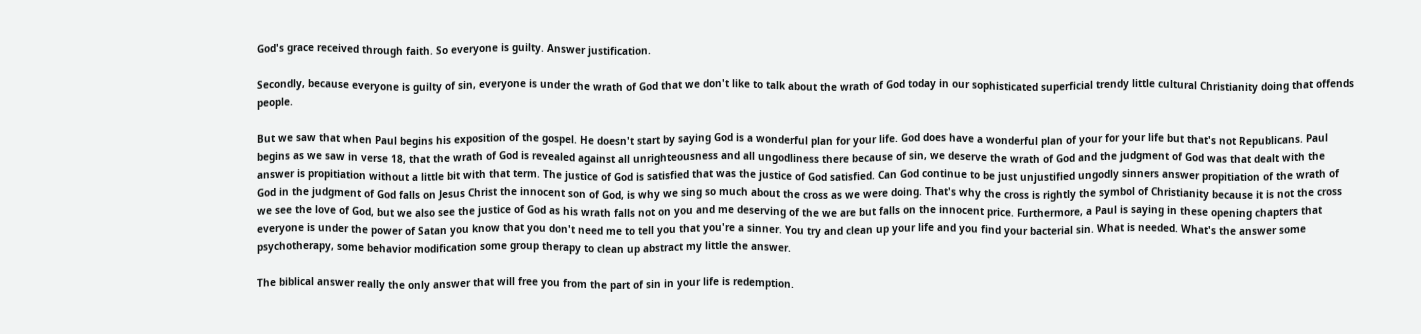God's grace received through faith. So everyone is guilty. Answer justification.

Secondly, because everyone is guilty of sin, everyone is under the wrath of God that we don't like to talk about the wrath of God today in our sophisticated superficial trendy little cultural Christianity doing that offends people.

But we saw that when Paul begins his exposition of the gospel. He doesn't start by saying God is a wonderful plan for your life. God does have a wonderful plan of your for your life but that's not Republicans. Paul begins as we saw in verse 18, that the wrath of God is revealed against all unrighteousness and all ungodliness there because of sin, we deserve the wrath of God and the judgment of God was that dealt with the answer is propitiation without a little bit with that term. The justice of God is satisfied that was the justice of God satisfied. Can God continue to be just unjustified ungodly sinners answer propitiation of the wrath of God in the judgment of God falls on Jesus Christ the innocent son of God, is why we sing so much about the cross as we were doing. That's why the cross is rightly the symbol of Christianity because it is not the cross we see the love of God, but we also see the justice of God as his wrath falls not on you and me deserving of the we are but falls on the innocent price. Furthermore, a Paul is saying in these opening chapters that everyone is under the power of Satan you know that you don't need me to tell you that you're a sinner. You try and clean up your life and you find your bacterial sin. What is needed. What's the answer some psychotherapy, some behavior modification some group therapy to clean up abstract my little the answer.

The biblical answer really the only answer that will free you from the part of sin in your life is redemption.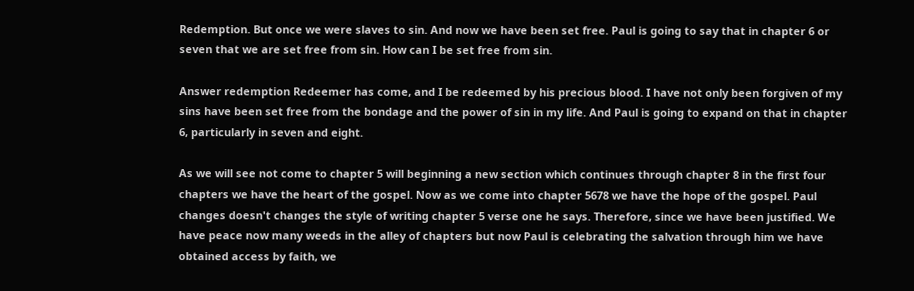Redemption. But once we were slaves to sin. And now we have been set free. Paul is going to say that in chapter 6 or seven that we are set free from sin. How can I be set free from sin.

Answer redemption Redeemer has come, and I be redeemed by his precious blood. I have not only been forgiven of my sins have been set free from the bondage and the power of sin in my life. And Paul is going to expand on that in chapter 6, particularly in seven and eight.

As we will see not come to chapter 5 will beginning a new section which continues through chapter 8 in the first four chapters we have the heart of the gospel. Now as we come into chapter 5678 we have the hope of the gospel. Paul changes doesn't changes the style of writing chapter 5 verse one he says. Therefore, since we have been justified. We have peace now many weeds in the alley of chapters but now Paul is celebrating the salvation through him we have obtained access by faith, we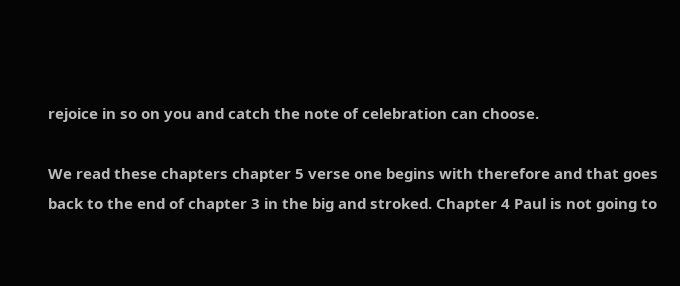rejoice in so on you and catch the note of celebration can choose.

We read these chapters chapter 5 verse one begins with therefore and that goes back to the end of chapter 3 in the big and stroked. Chapter 4 Paul is not going to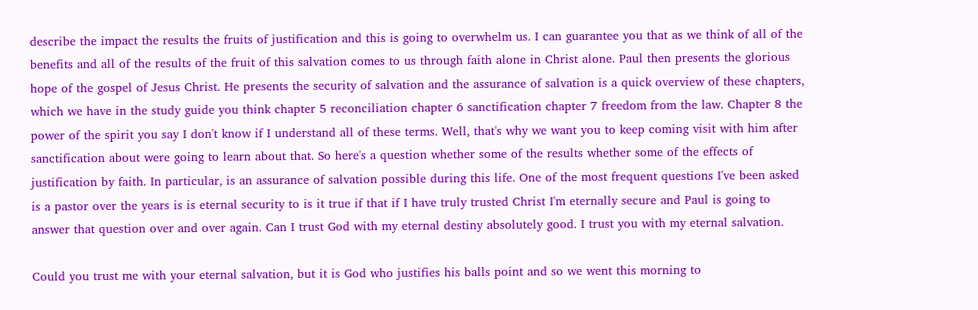describe the impact the results the fruits of justification and this is going to overwhelm us. I can guarantee you that as we think of all of the benefits and all of the results of the fruit of this salvation comes to us through faith alone in Christ alone. Paul then presents the glorious hope of the gospel of Jesus Christ. He presents the security of salvation and the assurance of salvation is a quick overview of these chapters, which we have in the study guide you think chapter 5 reconciliation chapter 6 sanctification chapter 7 freedom from the law. Chapter 8 the power of the spirit you say I don't know if I understand all of these terms. Well, that's why we want you to keep coming visit with him after sanctification about were going to learn about that. So here's a question whether some of the results whether some of the effects of justification by faith. In particular, is an assurance of salvation possible during this life. One of the most frequent questions I've been asked is a pastor over the years is is eternal security to is it true if that if I have truly trusted Christ I'm eternally secure and Paul is going to answer that question over and over again. Can I trust God with my eternal destiny absolutely good. I trust you with my eternal salvation.

Could you trust me with your eternal salvation, but it is God who justifies his balls point and so we went this morning to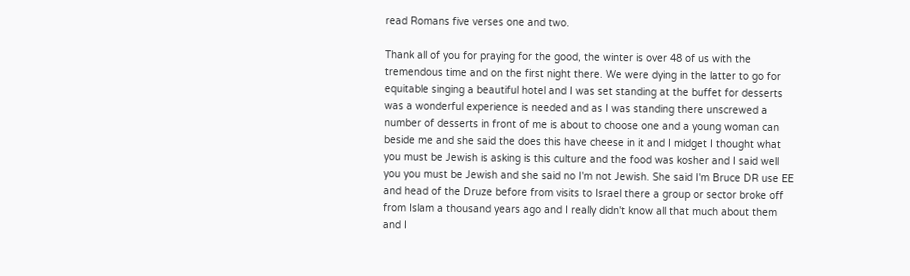read Romans five verses one and two.

Thank all of you for praying for the good, the winter is over 48 of us with the tremendous time and on the first night there. We were dying in the latter to go for equitable singing a beautiful hotel and I was set standing at the buffet for desserts was a wonderful experience is needed and as I was standing there unscrewed a number of desserts in front of me is about to choose one and a young woman can beside me and she said the does this have cheese in it and I midget I thought what you must be Jewish is asking is this culture and the food was kosher and I said well you you must be Jewish and she said no I'm not Jewish. She said I'm Bruce DR use EE and head of the Druze before from visits to Israel there a group or sector broke off from Islam a thousand years ago and I really didn't know all that much about them and I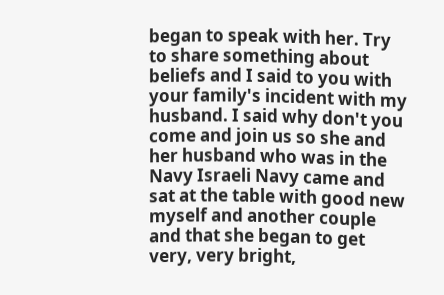began to speak with her. Try to share something about beliefs and I said to you with your family's incident with my husband. I said why don't you come and join us so she and her husband who was in the Navy Israeli Navy came and sat at the table with good new myself and another couple and that she began to get very, very bright,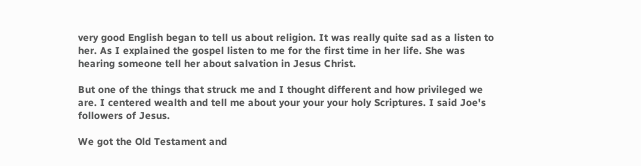very good English began to tell us about religion. It was really quite sad as a listen to her. As I explained the gospel listen to me for the first time in her life. She was hearing someone tell her about salvation in Jesus Christ.

But one of the things that struck me and I thought different and how privileged we are. I centered wealth and tell me about your your your holy Scriptures. I said Joe's followers of Jesus.

We got the Old Testament and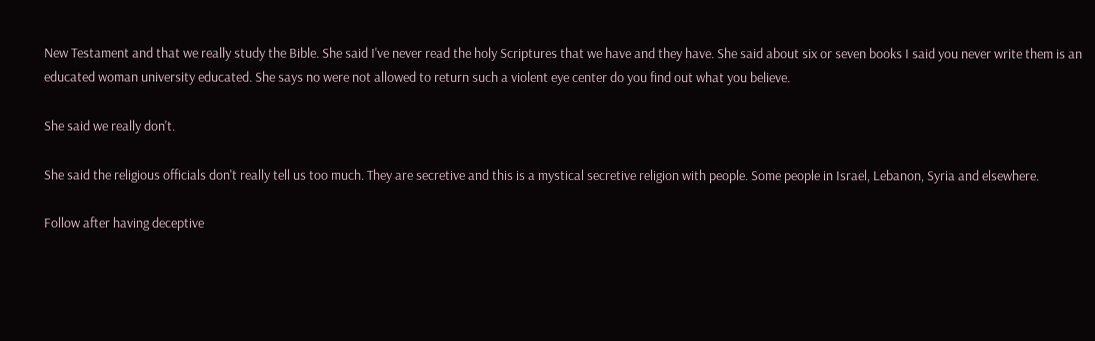New Testament and that we really study the Bible. She said I've never read the holy Scriptures that we have and they have. She said about six or seven books I said you never write them is an educated woman university educated. She says no were not allowed to return such a violent eye center do you find out what you believe.

She said we really don't.

She said the religious officials don't really tell us too much. They are secretive and this is a mystical secretive religion with people. Some people in Israel, Lebanon, Syria and elsewhere.

Follow after having deceptive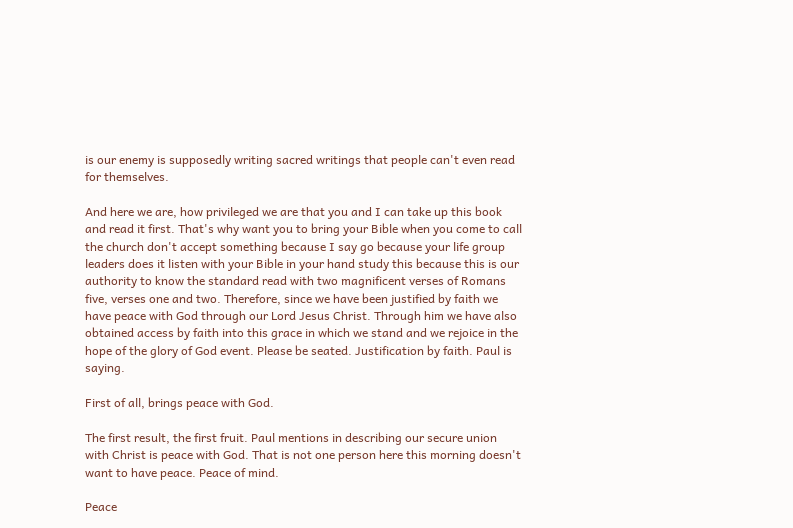is our enemy is supposedly writing sacred writings that people can't even read for themselves.

And here we are, how privileged we are that you and I can take up this book and read it first. That's why want you to bring your Bible when you come to call the church don't accept something because I say go because your life group leaders does it listen with your Bible in your hand study this because this is our authority to know the standard read with two magnificent verses of Romans five, verses one and two. Therefore, since we have been justified by faith we have peace with God through our Lord Jesus Christ. Through him we have also obtained access by faith into this grace in which we stand and we rejoice in the hope of the glory of God event. Please be seated. Justification by faith. Paul is saying.

First of all, brings peace with God.

The first result, the first fruit. Paul mentions in describing our secure union with Christ is peace with God. That is not one person here this morning doesn't want to have peace. Peace of mind.

Peace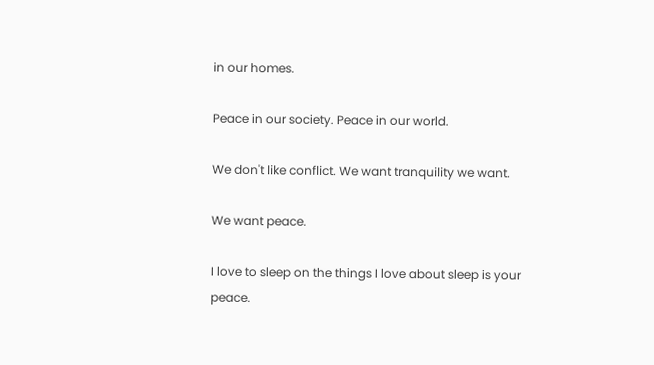in our homes.

Peace in our society. Peace in our world.

We don't like conflict. We want tranquility we want.

We want peace.

I love to sleep on the things I love about sleep is your peace.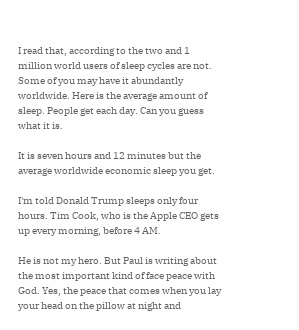I read that, according to the two and 1 million world users of sleep cycles are not. Some of you may have it abundantly worldwide. Here is the average amount of sleep. People get each day. Can you guess what it is.

It is seven hours and 12 minutes but the average worldwide economic sleep you get.

I'm told Donald Trump sleeps only four hours. Tim Cook, who is the Apple CEO gets up every morning, before 4 AM.

He is not my hero. But Paul is writing about the most important kind of face peace with God. Yes, the peace that comes when you lay your head on the pillow at night and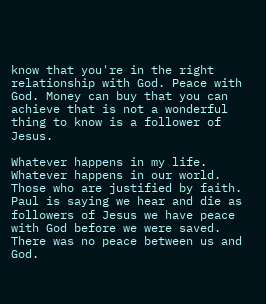know that you're in the right relationship with God. Peace with God. Money can buy that you can achieve that is not a wonderful thing to know is a follower of Jesus.

Whatever happens in my life. Whatever happens in our world. Those who are justified by faith. Paul is saying we hear and die as followers of Jesus we have peace with God before we were saved. There was no peace between us and God.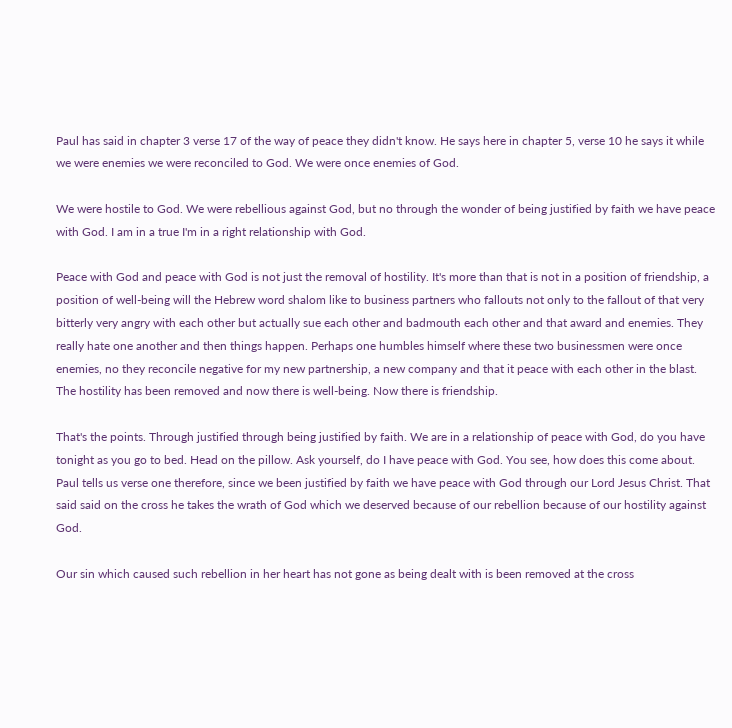Paul has said in chapter 3 verse 17 of the way of peace they didn't know. He says here in chapter 5, verse 10 he says it while we were enemies we were reconciled to God. We were once enemies of God.

We were hostile to God. We were rebellious against God, but no through the wonder of being justified by faith we have peace with God. I am in a true I'm in a right relationship with God.

Peace with God and peace with God is not just the removal of hostility. It's more than that is not in a position of friendship, a position of well-being will the Hebrew word shalom like to business partners who fallouts not only to the fallout of that very bitterly very angry with each other but actually sue each other and badmouth each other and that award and enemies. They really hate one another and then things happen. Perhaps one humbles himself where these two businessmen were once enemies, no they reconcile negative for my new partnership, a new company and that it peace with each other in the blast. The hostility has been removed and now there is well-being. Now there is friendship.

That's the points. Through justified through being justified by faith. We are in a relationship of peace with God, do you have tonight as you go to bed. Head on the pillow. Ask yourself, do I have peace with God. You see, how does this come about. Paul tells us verse one therefore, since we been justified by faith we have peace with God through our Lord Jesus Christ. That said said on the cross he takes the wrath of God which we deserved because of our rebellion because of our hostility against God.

Our sin which caused such rebellion in her heart has not gone as being dealt with is been removed at the cross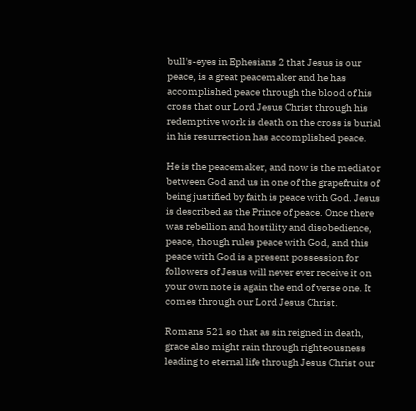bull's-eyes in Ephesians 2 that Jesus is our peace, is a great peacemaker and he has accomplished peace through the blood of his cross that our Lord Jesus Christ through his redemptive work is death on the cross is burial in his resurrection has accomplished peace.

He is the peacemaker, and now is the mediator between God and us in one of the grapefruits of being justified by faith is peace with God. Jesus is described as the Prince of peace. Once there was rebellion and hostility and disobedience, peace, though rules peace with God, and this peace with God is a present possession for followers of Jesus will never ever receive it on your own note is again the end of verse one. It comes through our Lord Jesus Christ.

Romans 521 so that as sin reigned in death, grace also might rain through righteousness leading to eternal life through Jesus Christ our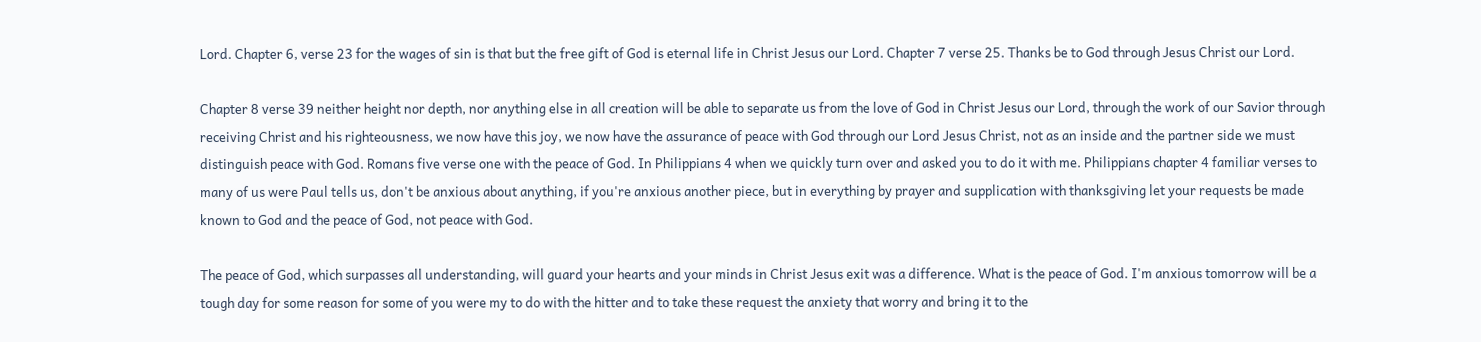Lord. Chapter 6, verse 23 for the wages of sin is that but the free gift of God is eternal life in Christ Jesus our Lord. Chapter 7 verse 25. Thanks be to God through Jesus Christ our Lord.

Chapter 8 verse 39 neither height nor depth, nor anything else in all creation will be able to separate us from the love of God in Christ Jesus our Lord, through the work of our Savior through receiving Christ and his righteousness, we now have this joy, we now have the assurance of peace with God through our Lord Jesus Christ, not as an inside and the partner side we must distinguish peace with God. Romans five verse one with the peace of God. In Philippians 4 when we quickly turn over and asked you to do it with me. Philippians chapter 4 familiar verses to many of us were Paul tells us, don't be anxious about anything, if you're anxious another piece, but in everything by prayer and supplication with thanksgiving let your requests be made known to God and the peace of God, not peace with God.

The peace of God, which surpasses all understanding, will guard your hearts and your minds in Christ Jesus exit was a difference. What is the peace of God. I'm anxious tomorrow will be a tough day for some reason for some of you were my to do with the hitter and to take these request the anxiety that worry and bring it to the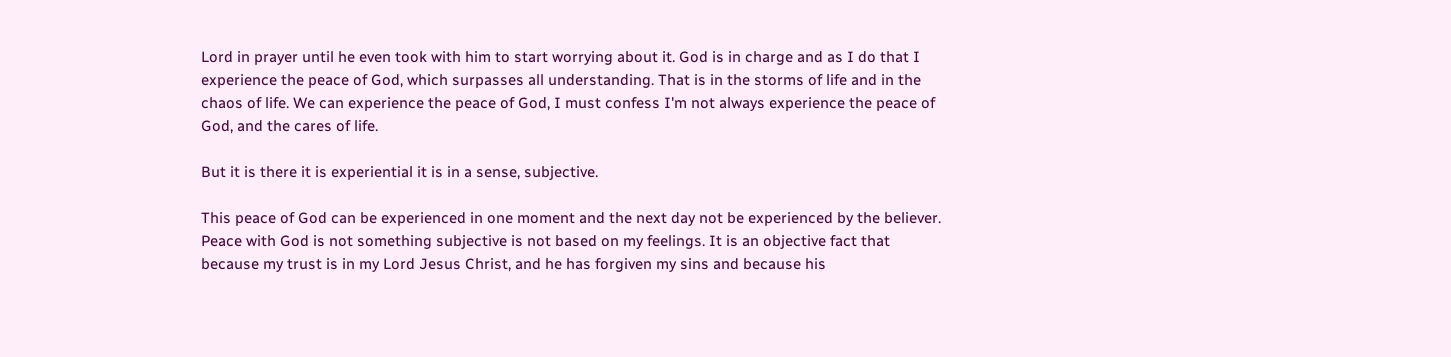Lord in prayer until he even took with him to start worrying about it. God is in charge and as I do that I experience the peace of God, which surpasses all understanding. That is in the storms of life and in the chaos of life. We can experience the peace of God, I must confess I'm not always experience the peace of God, and the cares of life.

But it is there it is experiential it is in a sense, subjective.

This peace of God can be experienced in one moment and the next day not be experienced by the believer. Peace with God is not something subjective is not based on my feelings. It is an objective fact that because my trust is in my Lord Jesus Christ, and he has forgiven my sins and because his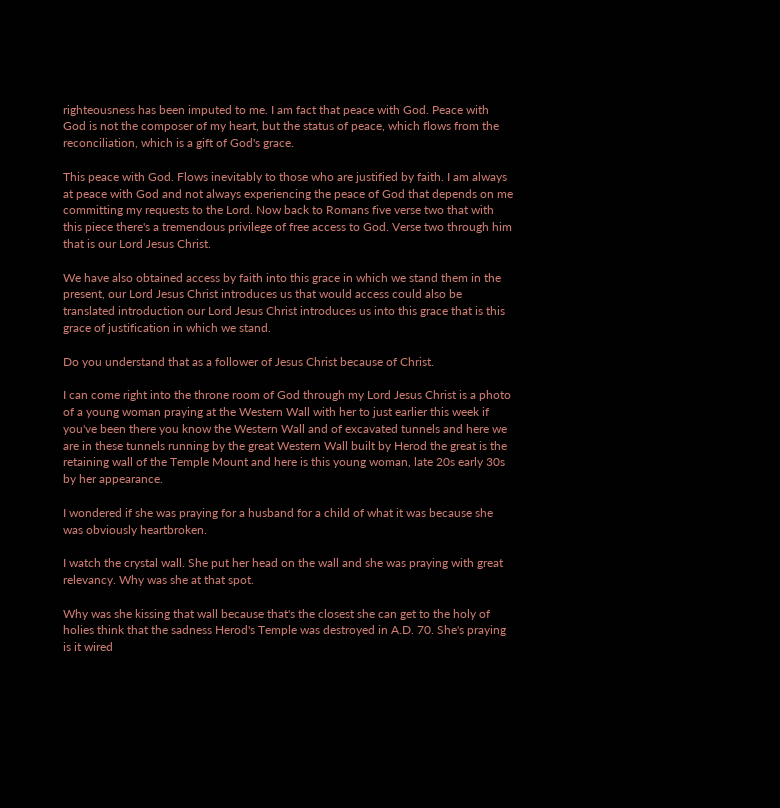righteousness has been imputed to me. I am fact that peace with God. Peace with God is not the composer of my heart, but the status of peace, which flows from the reconciliation, which is a gift of God's grace.

This peace with God. Flows inevitably to those who are justified by faith. I am always at peace with God and not always experiencing the peace of God that depends on me committing my requests to the Lord. Now back to Romans five verse two that with this piece there's a tremendous privilege of free access to God. Verse two through him that is our Lord Jesus Christ.

We have also obtained access by faith into this grace in which we stand them in the present, our Lord Jesus Christ introduces us that would access could also be translated introduction our Lord Jesus Christ introduces us into this grace that is this grace of justification in which we stand.

Do you understand that as a follower of Jesus Christ because of Christ.

I can come right into the throne room of God through my Lord Jesus Christ is a photo of a young woman praying at the Western Wall with her to just earlier this week if you've been there you know the Western Wall and of excavated tunnels and here we are in these tunnels running by the great Western Wall built by Herod the great is the retaining wall of the Temple Mount and here is this young woman, late 20s early 30s by her appearance.

I wondered if she was praying for a husband for a child of what it was because she was obviously heartbroken.

I watch the crystal wall. She put her head on the wall and she was praying with great relevancy. Why was she at that spot.

Why was she kissing that wall because that's the closest she can get to the holy of holies think that the sadness Herod's Temple was destroyed in A.D. 70. She's praying is it wired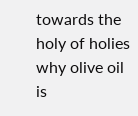towards the holy of holies why olive oil is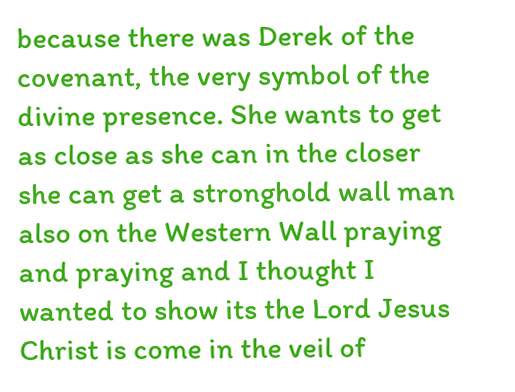because there was Derek of the covenant, the very symbol of the divine presence. She wants to get as close as she can in the closer she can get a stronghold wall man also on the Western Wall praying and praying and I thought I wanted to show its the Lord Jesus Christ is come in the veil of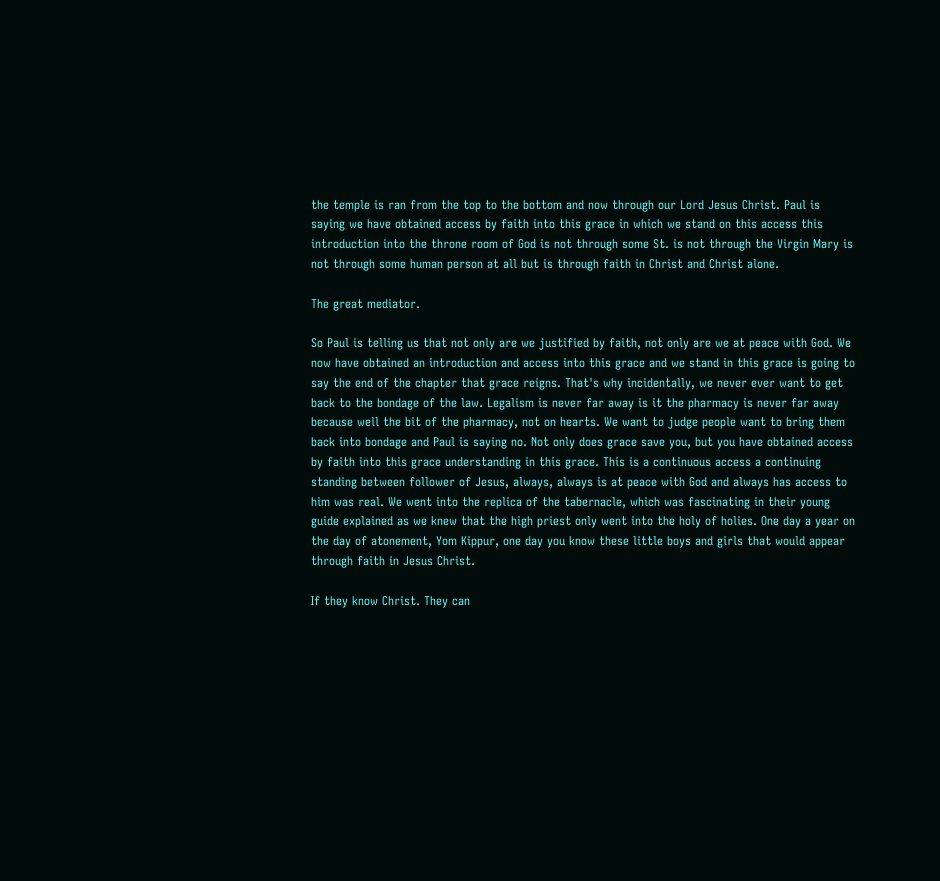the temple is ran from the top to the bottom and now through our Lord Jesus Christ. Paul is saying we have obtained access by faith into this grace in which we stand on this access this introduction into the throne room of God is not through some St. is not through the Virgin Mary is not through some human person at all but is through faith in Christ and Christ alone.

The great mediator.

So Paul is telling us that not only are we justified by faith, not only are we at peace with God. We now have obtained an introduction and access into this grace and we stand in this grace is going to say the end of the chapter that grace reigns. That's why incidentally, we never ever want to get back to the bondage of the law. Legalism is never far away is it the pharmacy is never far away because well the bit of the pharmacy, not on hearts. We want to judge people want to bring them back into bondage and Paul is saying no. Not only does grace save you, but you have obtained access by faith into this grace understanding in this grace. This is a continuous access a continuing standing between follower of Jesus, always, always is at peace with God and always has access to him was real. We went into the replica of the tabernacle, which was fascinating in their young guide explained as we knew that the high priest only went into the holy of holies. One day a year on the day of atonement, Yom Kippur, one day you know these little boys and girls that would appear through faith in Jesus Christ.

If they know Christ. They can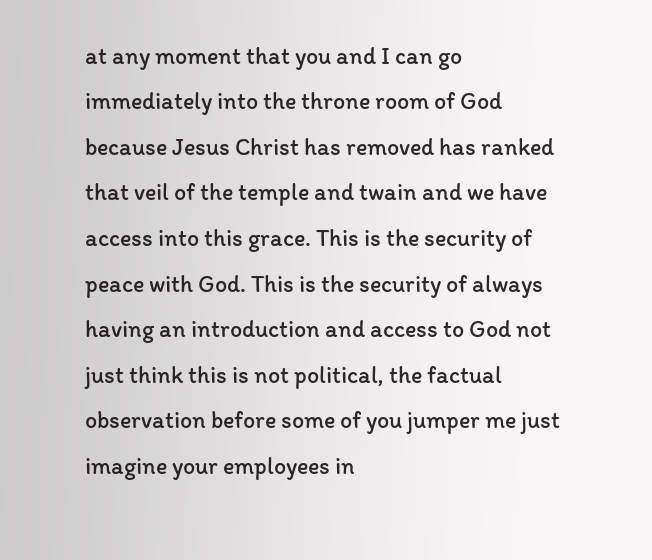at any moment that you and I can go immediately into the throne room of God because Jesus Christ has removed has ranked that veil of the temple and twain and we have access into this grace. This is the security of peace with God. This is the security of always having an introduction and access to God not just think this is not political, the factual observation before some of you jumper me just imagine your employees in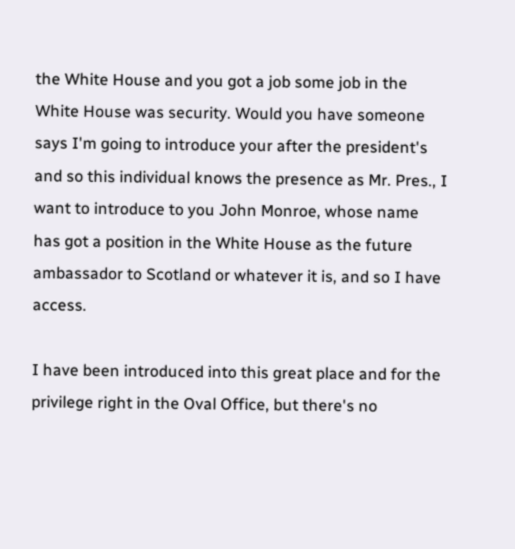the White House and you got a job some job in the White House was security. Would you have someone says I'm going to introduce your after the president's and so this individual knows the presence as Mr. Pres., I want to introduce to you John Monroe, whose name has got a position in the White House as the future ambassador to Scotland or whatever it is, and so I have access.

I have been introduced into this great place and for the privilege right in the Oval Office, but there's no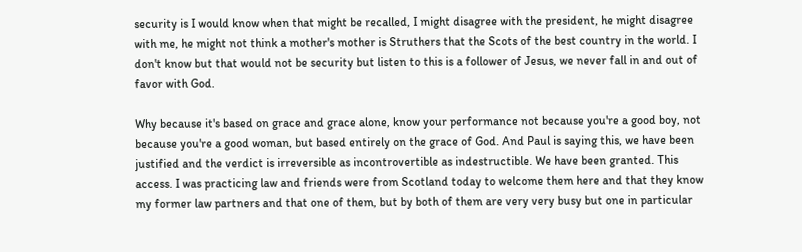security is I would know when that might be recalled, I might disagree with the president, he might disagree with me, he might not think a mother's mother is Struthers that the Scots of the best country in the world. I don't know but that would not be security but listen to this is a follower of Jesus, we never fall in and out of favor with God.

Why because it's based on grace and grace alone, know your performance not because you're a good boy, not because you're a good woman, but based entirely on the grace of God. And Paul is saying this, we have been justified and the verdict is irreversible as incontrovertible as indestructible. We have been granted. This access. I was practicing law and friends were from Scotland today to welcome them here and that they know my former law partners and that one of them, but by both of them are very very busy but one in particular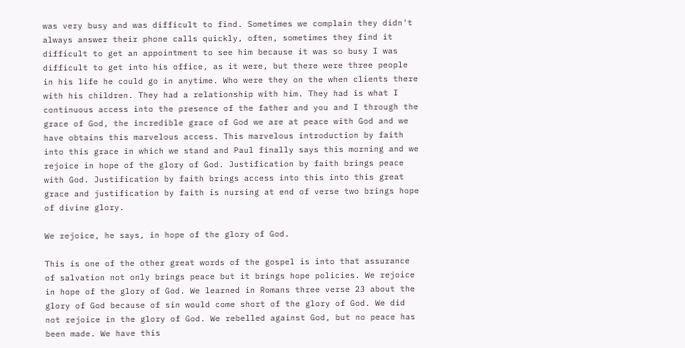was very busy and was difficult to find. Sometimes we complain they didn't always answer their phone calls quickly, often, sometimes they find it difficult to get an appointment to see him because it was so busy I was difficult to get into his office, as it were, but there were three people in his life he could go in anytime. Who were they on the when clients there with his children. They had a relationship with him. They had is what I continuous access into the presence of the father and you and I through the grace of God, the incredible grace of God we are at peace with God and we have obtains this marvelous access. This marvelous introduction by faith into this grace in which we stand and Paul finally says this morning and we rejoice in hope of the glory of God. Justification by faith brings peace with God. Justification by faith brings access into this into this great grace and justification by faith is nursing at end of verse two brings hope of divine glory.

We rejoice, he says, in hope of the glory of God.

This is one of the other great words of the gospel is into that assurance of salvation not only brings peace but it brings hope policies. We rejoice in hope of the glory of God. We learned in Romans three verse 23 about the glory of God because of sin would come short of the glory of God. We did not rejoice in the glory of God. We rebelled against God, but no peace has been made. We have this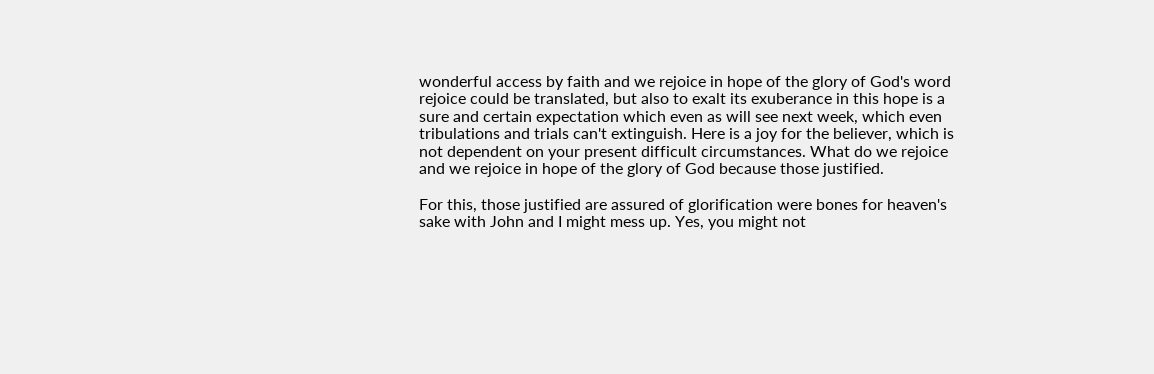wonderful access by faith and we rejoice in hope of the glory of God's word rejoice could be translated, but also to exalt its exuberance in this hope is a sure and certain expectation which even as will see next week, which even tribulations and trials can't extinguish. Here is a joy for the believer, which is not dependent on your present difficult circumstances. What do we rejoice and we rejoice in hope of the glory of God because those justified.

For this, those justified are assured of glorification were bones for heaven's sake with John and I might mess up. Yes, you might not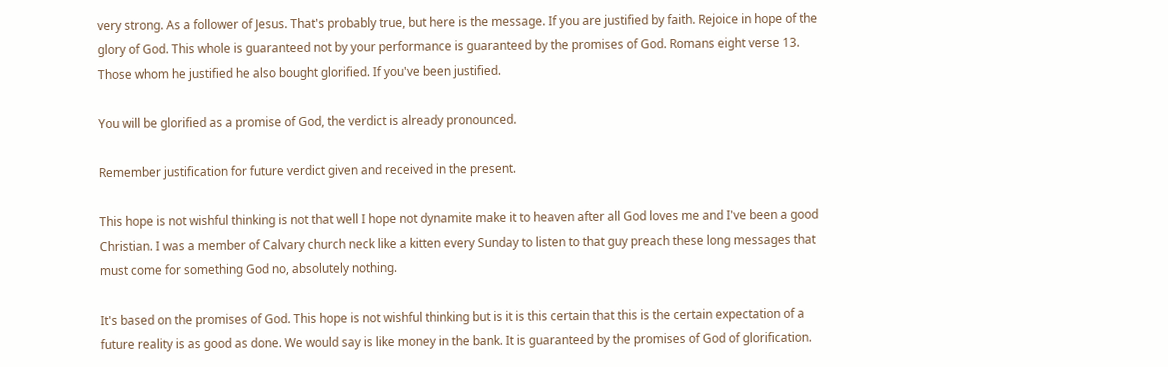very strong. As a follower of Jesus. That's probably true, but here is the message. If you are justified by faith. Rejoice in hope of the glory of God. This whole is guaranteed not by your performance is guaranteed by the promises of God. Romans eight verse 13. Those whom he justified he also bought glorified. If you've been justified.

You will be glorified as a promise of God, the verdict is already pronounced.

Remember justification for future verdict given and received in the present.

This hope is not wishful thinking is not that well I hope not dynamite make it to heaven after all God loves me and I've been a good Christian. I was a member of Calvary church neck like a kitten every Sunday to listen to that guy preach these long messages that must come for something God no, absolutely nothing.

It's based on the promises of God. This hope is not wishful thinking but is it is this certain that this is the certain expectation of a future reality is as good as done. We would say is like money in the bank. It is guaranteed by the promises of God of glorification.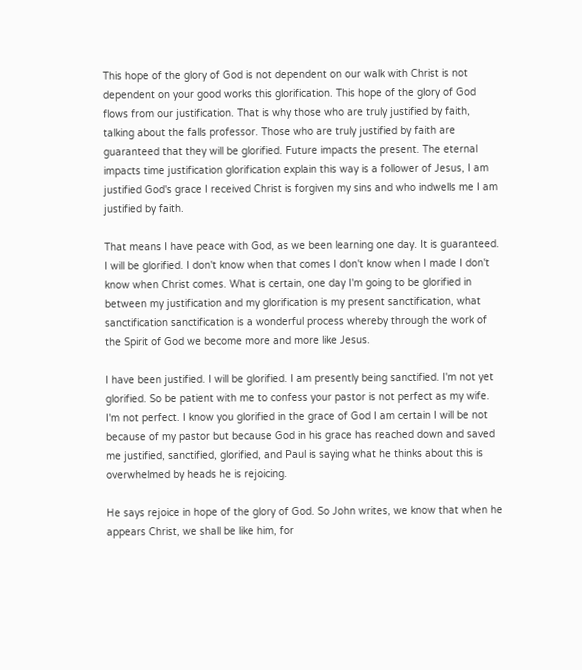This hope of the glory of God is not dependent on our walk with Christ is not dependent on your good works this glorification. This hope of the glory of God flows from our justification. That is why those who are truly justified by faith, talking about the falls professor. Those who are truly justified by faith are guaranteed that they will be glorified. Future impacts the present. The eternal impacts time justification glorification explain this way is a follower of Jesus, I am justified God's grace I received Christ is forgiven my sins and who indwells me I am justified by faith.

That means I have peace with God, as we been learning one day. It is guaranteed. I will be glorified. I don't know when that comes I don't know when I made I don't know when Christ comes. What is certain, one day I'm going to be glorified in between my justification and my glorification is my present sanctification, what sanctification sanctification is a wonderful process whereby through the work of the Spirit of God we become more and more like Jesus.

I have been justified. I will be glorified. I am presently being sanctified. I'm not yet glorified. So be patient with me to confess your pastor is not perfect as my wife. I'm not perfect. I know you glorified in the grace of God I am certain I will be not because of my pastor but because God in his grace has reached down and saved me justified, sanctified, glorified, and Paul is saying what he thinks about this is overwhelmed by heads he is rejoicing.

He says rejoice in hope of the glory of God. So John writes, we know that when he appears Christ, we shall be like him, for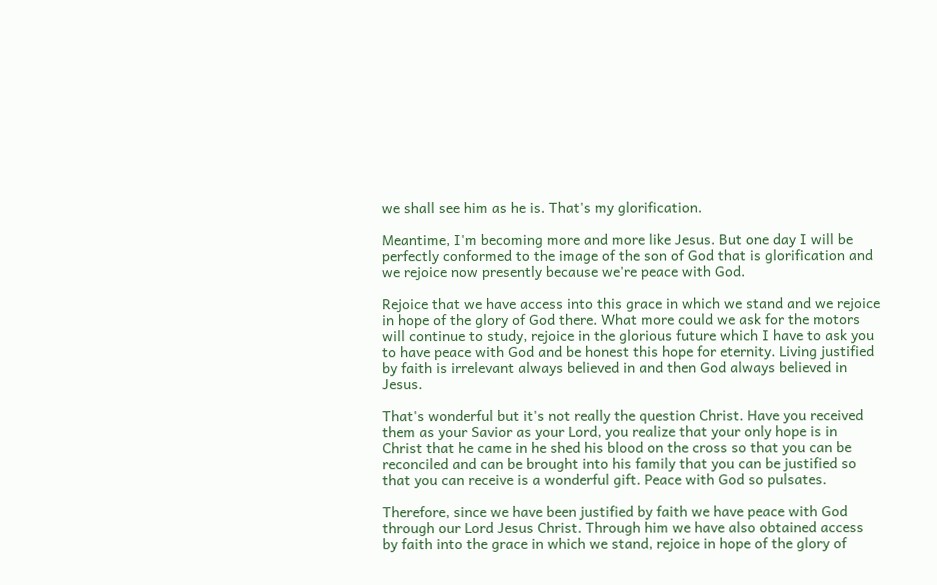we shall see him as he is. That's my glorification.

Meantime, I'm becoming more and more like Jesus. But one day I will be perfectly conformed to the image of the son of God that is glorification and we rejoice now presently because we're peace with God.

Rejoice that we have access into this grace in which we stand and we rejoice in hope of the glory of God there. What more could we ask for the motors will continue to study, rejoice in the glorious future which I have to ask you to have peace with God and be honest this hope for eternity. Living justified by faith is irrelevant always believed in and then God always believed in Jesus.

That's wonderful but it's not really the question Christ. Have you received them as your Savior as your Lord, you realize that your only hope is in Christ that he came in he shed his blood on the cross so that you can be reconciled and can be brought into his family that you can be justified so that you can receive is a wonderful gift. Peace with God so pulsates.

Therefore, since we have been justified by faith we have peace with God through our Lord Jesus Christ. Through him we have also obtained access by faith into the grace in which we stand, rejoice in hope of the glory of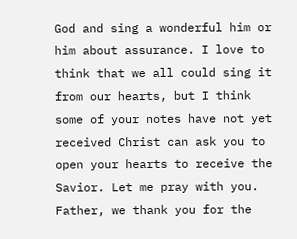God and sing a wonderful him or him about assurance. I love to think that we all could sing it from our hearts, but I think some of your notes have not yet received Christ can ask you to open your hearts to receive the Savior. Let me pray with you. Father, we thank you for the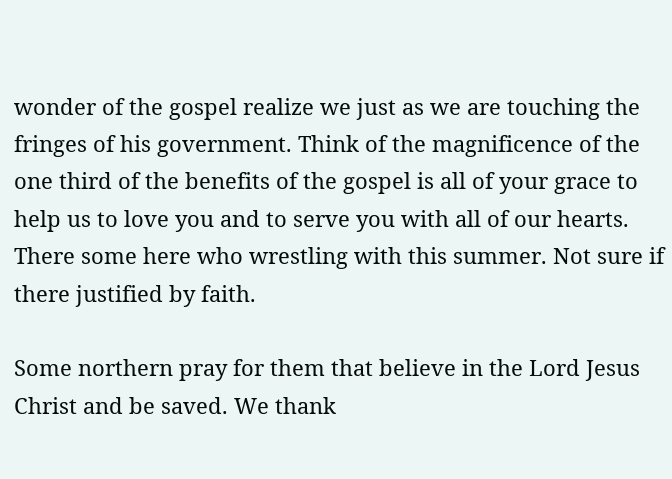wonder of the gospel realize we just as we are touching the fringes of his government. Think of the magnificence of the one third of the benefits of the gospel is all of your grace to help us to love you and to serve you with all of our hearts. There some here who wrestling with this summer. Not sure if there justified by faith.

Some northern pray for them that believe in the Lord Jesus Christ and be saved. We thank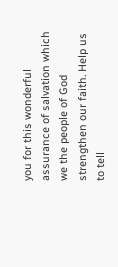you for this wonderful assurance of salvation which we the people of God strengthen our faith. Help us to tell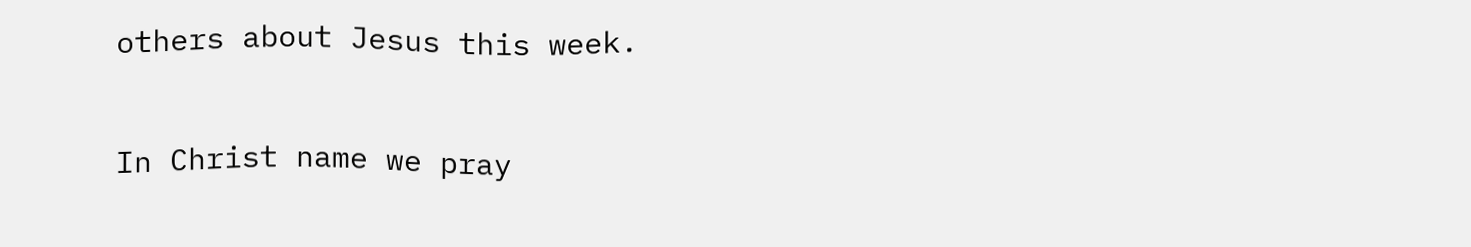others about Jesus this week.

In Christ name we pray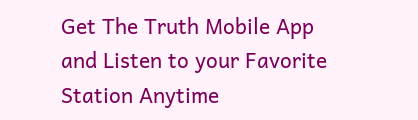Get The Truth Mobile App and Listen to your Favorite Station Anytime